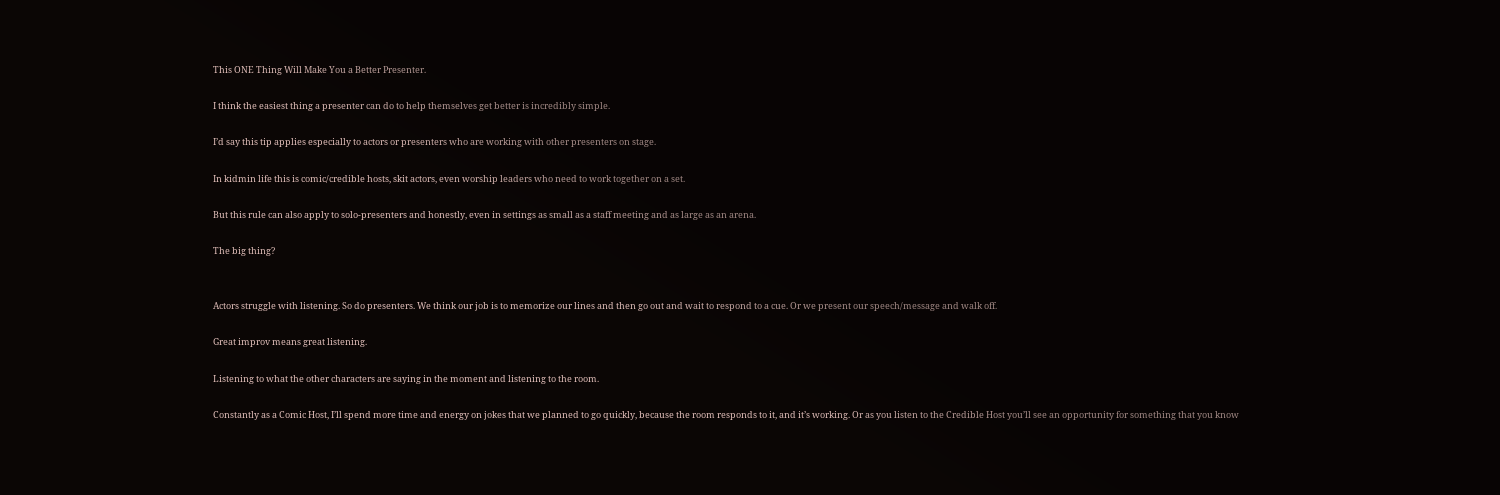This ONE Thing Will Make You a Better Presenter.

I think the easiest thing a presenter can do to help themselves get better is incredibly simple.

I’d say this tip applies especially to actors or presenters who are working with other presenters on stage.

In kidmin life this is comic/credible hosts, skit actors, even worship leaders who need to work together on a set.

But this rule can also apply to solo-presenters and honestly, even in settings as small as a staff meeting and as large as an arena.

The big thing?


Actors struggle with listening. So do presenters. We think our job is to memorize our lines and then go out and wait to respond to a cue. Or we present our speech/message and walk off.

Great improv means great listening.

Listening to what the other characters are saying in the moment and listening to the room.

Constantly as a Comic Host, I’ll spend more time and energy on jokes that we planned to go quickly, because the room responds to it, and it’s working. Or as you listen to the Credible Host you’ll see an opportunity for something that you know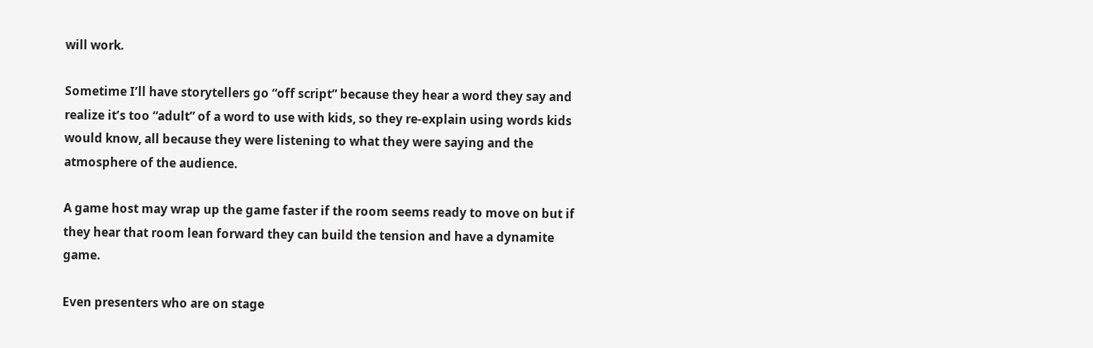will work.

Sometime I’ll have storytellers go “off script” because they hear a word they say and realize it’s too “adult” of a word to use with kids, so they re-explain using words kids would know, all because they were listening to what they were saying and the atmosphere of the audience.

A game host may wrap up the game faster if the room seems ready to move on but if they hear that room lean forward they can build the tension and have a dynamite game.

Even presenters who are on stage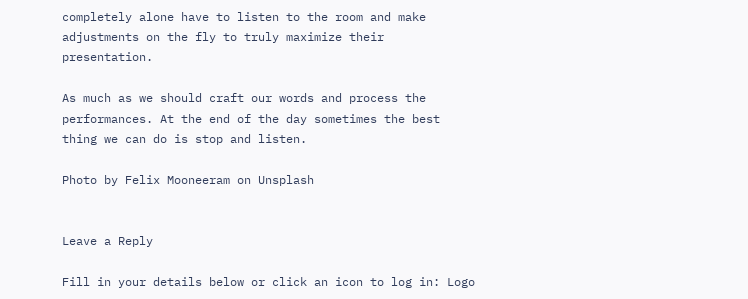completely alone have to listen to the room and make adjustments on the fly to truly maximize their presentation.

As much as we should craft our words and process the performances. At the end of the day sometimes the best thing we can do is stop and listen.

Photo by Felix Mooneeram on Unsplash


Leave a Reply

Fill in your details below or click an icon to log in: Logo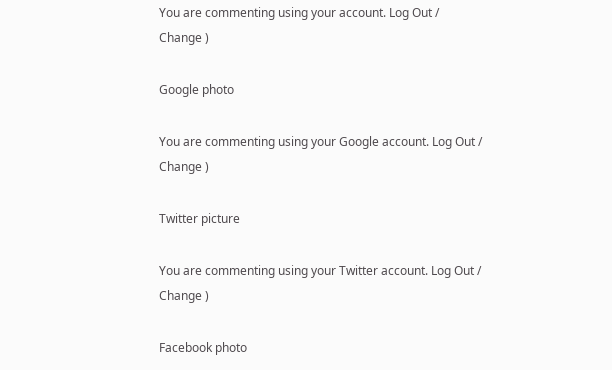You are commenting using your account. Log Out /  Change )

Google photo

You are commenting using your Google account. Log Out /  Change )

Twitter picture

You are commenting using your Twitter account. Log Out /  Change )

Facebook photo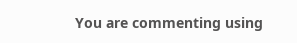You are commenting using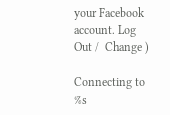your Facebook account. Log Out /  Change )

Connecting to %s